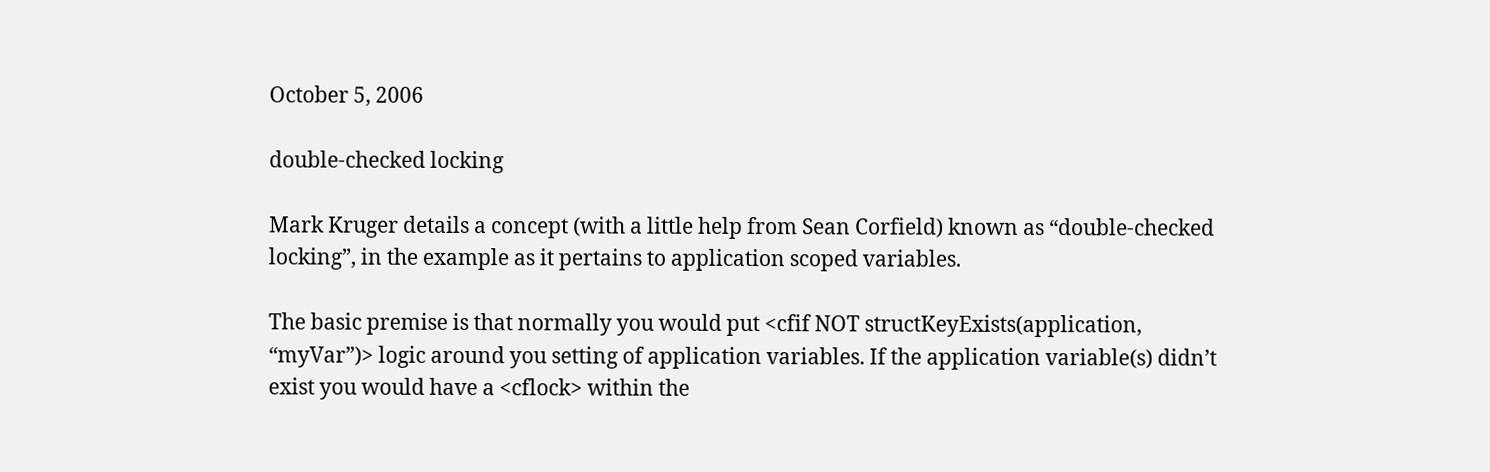October 5, 2006

double-checked locking

Mark Kruger details a concept (with a little help from Sean Corfield) known as “double-checked locking”, in the example as it pertains to application scoped variables.

The basic premise is that normally you would put <cfif NOT structKeyExists(application, “myVar”)> logic around you setting of application variables. If the application variable(s) didn’t exist you would have a <cflock> within the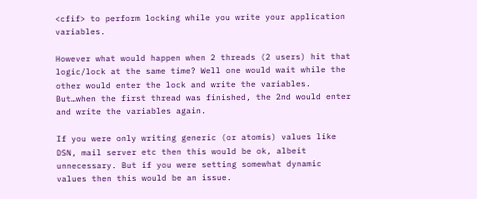<cfif> to perform locking while you write your application variables.

However what would happen when 2 threads (2 users) hit that logic/lock at the same time? Well one would wait while the other would enter the lock and write the variables. But…when the first thread was finished, the 2nd would enter and write the variables again.

If you were only writing generic (or atomis) values like DSN, mail server etc then this would be ok, albeit unnecessary. But if you were setting somewhat dynamic values then this would be an issue.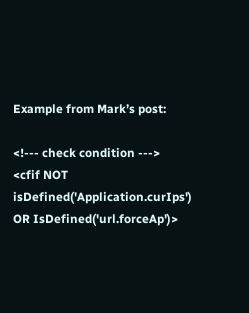Example from Mark’s post:

<!--- check condition --->
<cfif NOT isDefined('Application.curIps') OR IsDefined('url.forceAp')>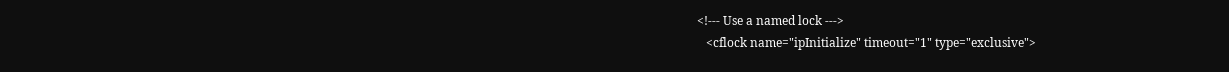<!--- Use a named lock --->
   <cflock name="ipInitialize" timeout="1" type="exclusive">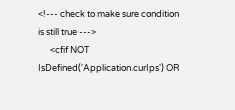<!--- check to make sure condition is still true --->
      <cfif NOT IsDefined('Application.curIps') OR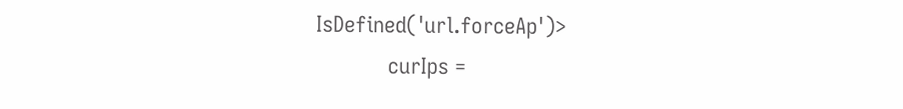IsDefined('url.forceAp')>
            curIps =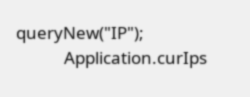queryNew("IP");
            Application.curIps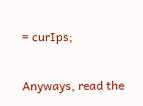= curIps;

Anyways, read the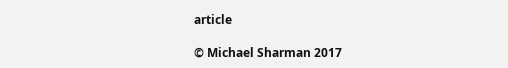article

© Michael Sharman 2017